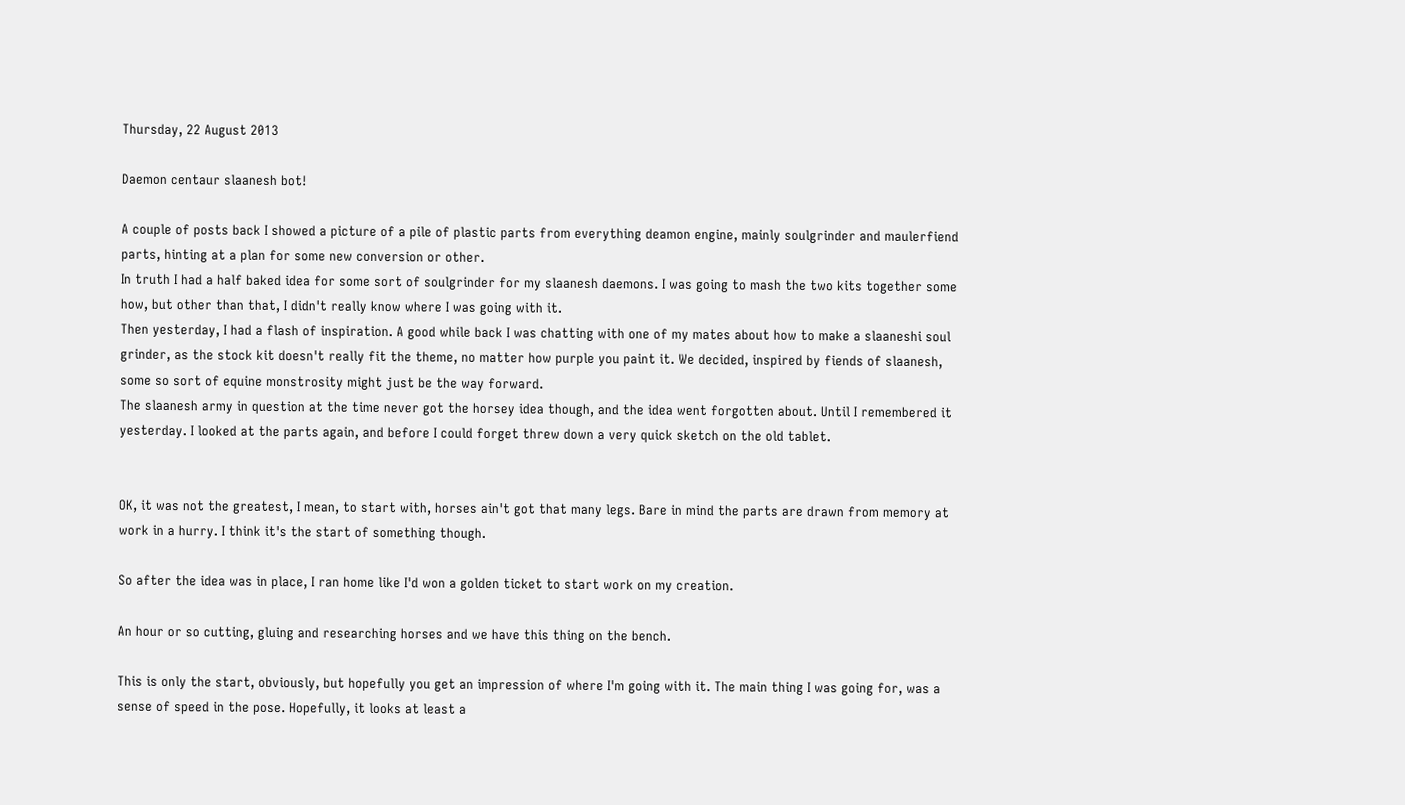Thursday, 22 August 2013

Daemon centaur slaanesh bot!

A couple of posts back I showed a picture of a pile of plastic parts from everything deamon engine, mainly soulgrinder and maulerfiend parts, hinting at a plan for some new conversion or other.
In truth I had a half baked idea for some sort of soulgrinder for my slaanesh daemons. I was going to mash the two kits together some how, but other than that, I didn't really know where I was going with it.
Then yesterday, I had a flash of inspiration. A good while back I was chatting with one of my mates about how to make a slaaneshi soul grinder, as the stock kit doesn't really fit the theme, no matter how purple you paint it. We decided, inspired by fiends of slaanesh, some so sort of equine monstrosity might just be the way forward.
The slaanesh army in question at the time never got the horsey idea though, and the idea went forgotten about. Until I remembered it yesterday. I looked at the parts again, and before I could forget threw down a very quick sketch on the old tablet.


OK, it was not the greatest, I mean, to start with, horses ain't got that many legs. Bare in mind the parts are drawn from memory at work in a hurry. I think it's the start of something though.

So after the idea was in place, I ran home like I'd won a golden ticket to start work on my creation.

An hour or so cutting, gluing and researching horses and we have this thing on the bench.

This is only the start, obviously, but hopefully you get an impression of where I'm going with it. The main thing I was going for, was a sense of speed in the pose. Hopefully, it looks at least a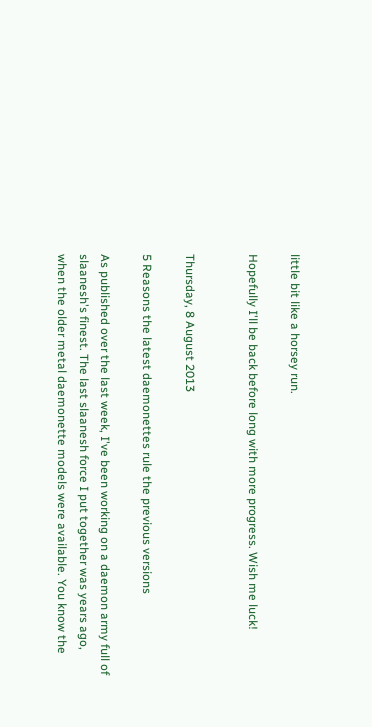little bit like a horsey run.

Hopefully I'll be back before long with more progress. Wish me luck!


Thursday, 8 August 2013

5 Reasons the latest daemonettes rule the previous versions

As published over the last week, I've been working on a daemon army full of slaanesh's finest. The last slaanesh force I put together was years ago, when the older metal daemonette models were available. You know the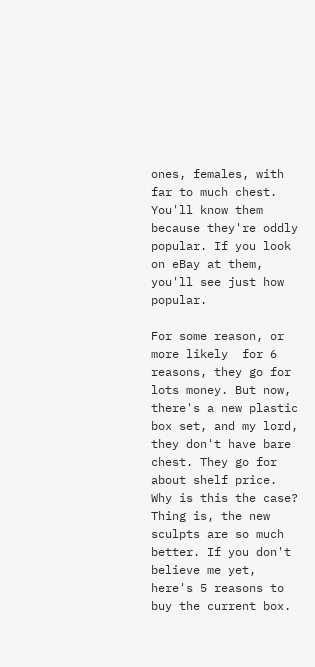ones, females, with far to much chest. You'll know them because they're oddly popular. If you look on eBay at them, you'll see just how popular.

For some reason, or more likely  for 6 reasons, they go for lots money. But now, there's a new plastic box set, and my lord, they don't have bare chest. They go for about shelf price. Why is this the case? Thing is, the new sculpts are so much better. If you don't believe me yet, here's 5 reasons to buy the current box.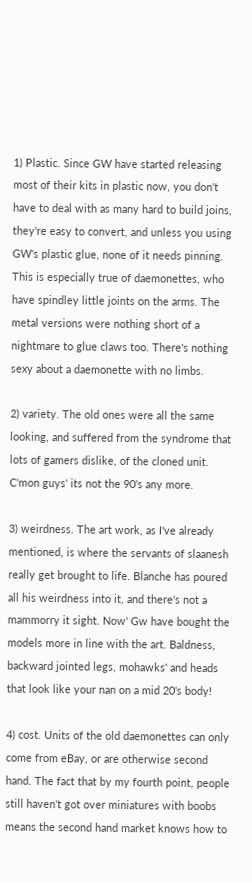1) Plastic. Since GW have started releasing most of their kits in plastic now, you don't have to deal with as many hard to build joins, they're easy to convert, and unless you using GW's plastic glue, none of it needs pinning. This is especially true of daemonettes, who have spindley little joints on the arms. The metal versions were nothing short of a nightmare to glue claws too. There's nothing sexy about a daemonette with no limbs.

2) variety. The old ones were all the same looking, and suffered from the syndrome that lots of gamers dislike, of the cloned unit. C'mon guys' its not the 90's any more.

3) weirdness. The art work, as I've already mentioned, is where the servants of slaanesh really get brought to life. Blanche has poured all his weirdness into it, and there's not a mammorry it sight. Now' Gw have bought the models more in line with the art. Baldness, backward jointed legs, mohawks' and heads that look like your nan on a mid 20's body!

4) cost. Units of the old daemonettes can only come from eBay, or are otherwise second hand. The fact that by my fourth point, people still haven't got over miniatures with boobs means the second hand market knows how to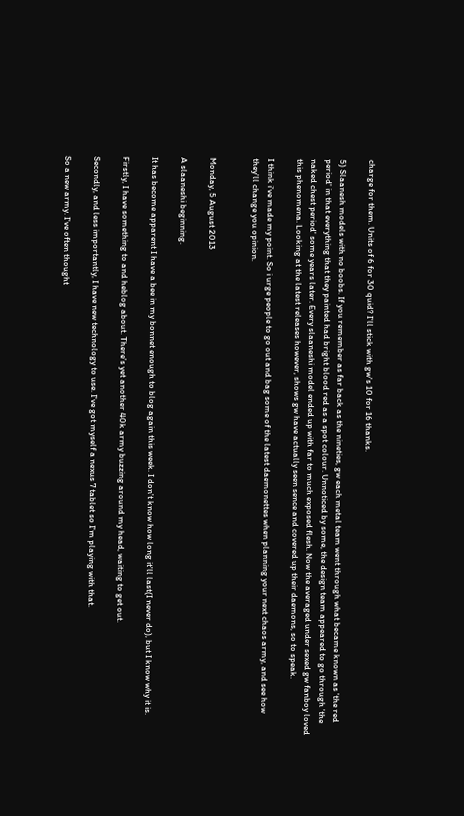charge for them. Units of 6 for 30 quid? I'll stick with gw's 10 for 16 thanks.

5) Slaanesh models with no boobs. If you remember as far back as the nineties, gw each metal team went through what became known as 'the red period' in that everything that they painted had bright blood red as a spot colour. Unnoticed by some, the design team appeared to go through 'the naked chest period' some years later. Every slaaneshi model ended up with far to much exposed flesh. Now the averaged under sexed gw fanboy loved this phenomena. Looking at the latest releases however, shows gw have actually seen sence and covered up their daemons, so to speak.

I think i've made my point. So i urge people to go out and bag some of the latest daemonettes when planning your next chaos army, and see how they'll change you opinion.


Monday, 5 August 2013

A slaaneshi beginning.

It has become apparent I have a bee in my bonnet enough to blog again this week. I don't know how long it'll last(I never do), but I know why it is.

Firstly, I have something to and heblog about. There's yet another 40k army buzzing around my head, waiting to get out.

Secondly, and less importantly, I have new technology to use. I've got myself a nexus 7 tablet so I'm playing with that.

So a new army. I've often thought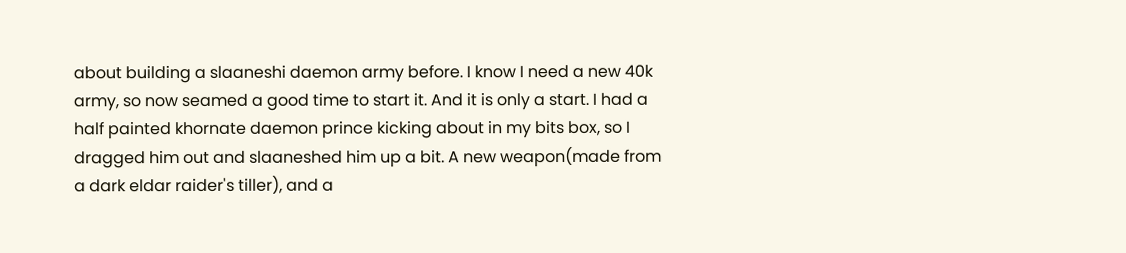about building a slaaneshi daemon army before. I know I need a new 40k army, so now seamed a good time to start it. And it is only a start. I had a half painted khornate daemon prince kicking about in my bits box, so I dragged him out and slaaneshed him up a bit. A new weapon(made from a dark eldar raider's tiller), and a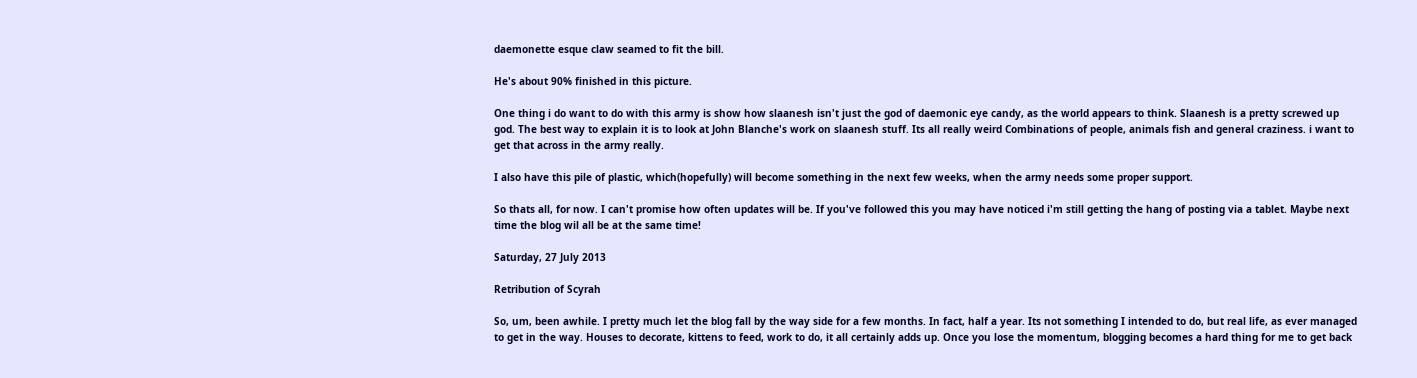daemonette esque claw seamed to fit the bill.

He's about 90% finished in this picture.

One thing i do want to do with this army is show how slaanesh isn't just the god of daemonic eye candy, as the world appears to think. Slaanesh is a pretty screwed up god. The best way to explain it is to look at John Blanche's work on slaanesh stuff. Its all really weird Combinations of people, animals fish and general craziness. i want to get that across in the army really.

I also have this pile of plastic, which(hopefully) will become something in the next few weeks, when the army needs some proper support.

So thats all, for now. I can't promise how often updates will be. If you've followed this you may have noticed i'm still getting the hang of posting via a tablet. Maybe next time the blog wil all be at the same time!

Saturday, 27 July 2013

Retribution of Scyrah

So, um, been awhile. I pretty much let the blog fall by the way side for a few months. In fact, half a year. Its not something I intended to do, but real life, as ever managed to get in the way. Houses to decorate, kittens to feed, work to do, it all certainly adds up. Once you lose the momentum, blogging becomes a hard thing for me to get back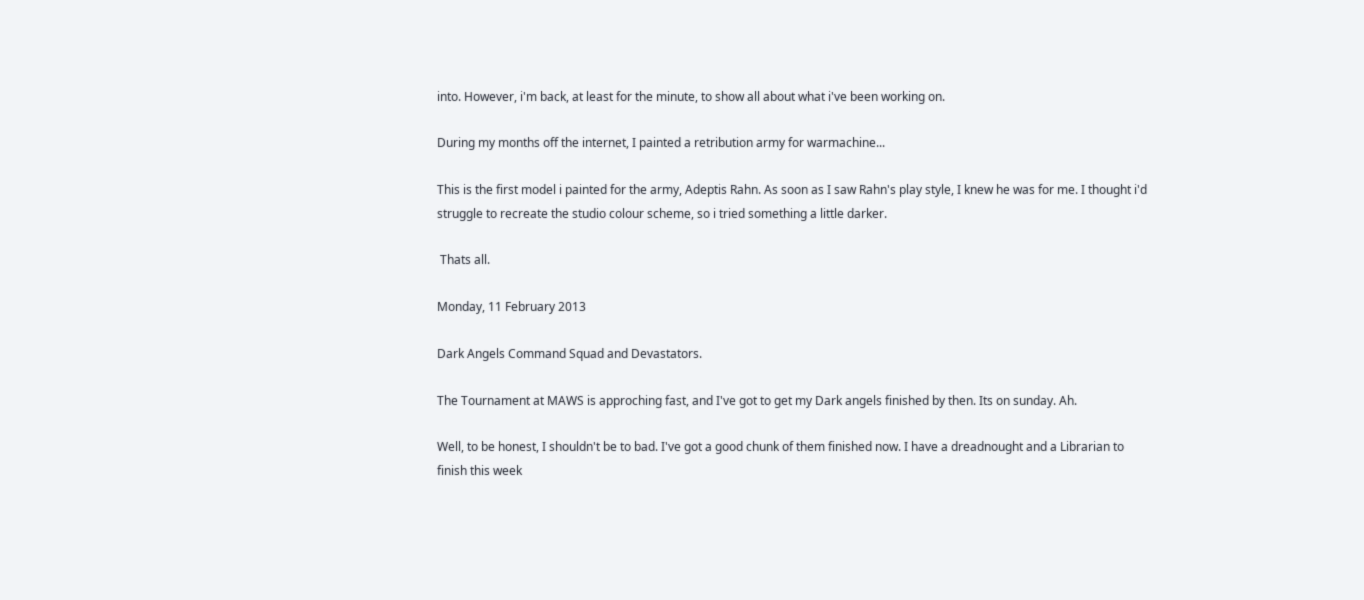into. However, i'm back, at least for the minute, to show all about what i've been working on.

During my months off the internet, I painted a retribution army for warmachine...

This is the first model i painted for the army, Adeptis Rahn. As soon as I saw Rahn's play style, I knew he was for me. I thought i'd struggle to recreate the studio colour scheme, so i tried something a little darker.

 Thats all.

Monday, 11 February 2013

Dark Angels Command Squad and Devastators.

The Tournament at MAWS is approching fast, and I've got to get my Dark angels finished by then. Its on sunday. Ah.

Well, to be honest, I shouldn't be to bad. I've got a good chunk of them finished now. I have a dreadnought and a Librarian to finish this week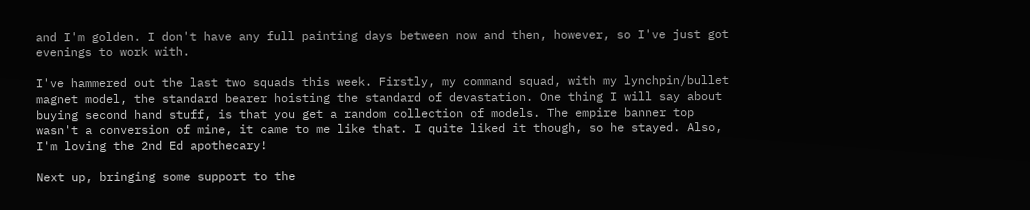and I'm golden. I don't have any full painting days between now and then, however, so I've just got evenings to work with.

I've hammered out the last two squads this week. Firstly, my command squad, with my lynchpin/bullet magnet model, the standard bearer hoisting the standard of devastation. One thing I will say about buying second hand stuff, is that you get a random collection of models. The empire banner top wasn't a conversion of mine, it came to me like that. I quite liked it though, so he stayed. Also, I'm loving the 2nd Ed apothecary!

Next up, bringing some support to the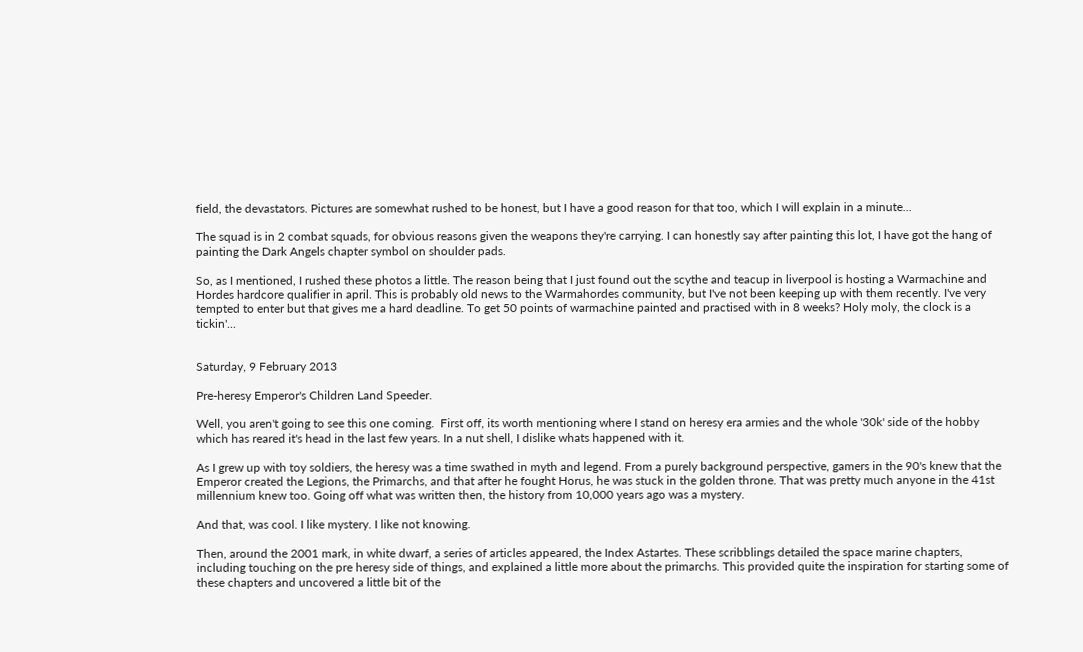field, the devastators. Pictures are somewhat rushed to be honest, but I have a good reason for that too, which I will explain in a minute...

The squad is in 2 combat squads, for obvious reasons given the weapons they're carrying. I can honestly say after painting this lot, I have got the hang of painting the Dark Angels chapter symbol on shoulder pads.

So, as I mentioned, I rushed these photos a little. The reason being that I just found out the scythe and teacup in liverpool is hosting a Warmachine and Hordes hardcore qualifier in april. This is probably old news to the Warmahordes community, but I've not been keeping up with them recently. I've very tempted to enter but that gives me a hard deadline. To get 50 points of warmachine painted and practised with in 8 weeks? Holy moly, the clock is a tickin'...


Saturday, 9 February 2013

Pre-heresy Emperor's Children Land Speeder.

Well, you aren't going to see this one coming.  First off, its worth mentioning where I stand on heresy era armies and the whole '30k' side of the hobby which has reared it's head in the last few years. In a nut shell, I dislike whats happened with it.

As I grew up with toy soldiers, the heresy was a time swathed in myth and legend. From a purely background perspective, gamers in the 90's knew that the Emperor created the Legions, the Primarchs, and that after he fought Horus, he was stuck in the golden throne. That was pretty much anyone in the 41st millennium knew too. Going off what was written then, the history from 10,000 years ago was a mystery.

And that, was cool. I like mystery. I like not knowing.

Then, around the 2001 mark, in white dwarf, a series of articles appeared, the Index Astartes. These scribblings detailed the space marine chapters, including touching on the pre heresy side of things, and explained a little more about the primarchs. This provided quite the inspiration for starting some of these chapters and uncovered a little bit of the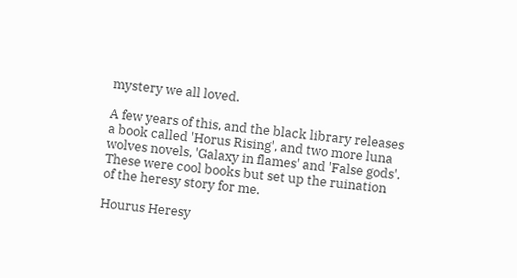mystery we all loved.

A few years of this, and the black library releases a book called 'Horus Rising', and two more luna wolves novels, 'Galaxy in flames' and 'False gods'. These were cool books but set up the ruination of the heresy story for me.

Hourus Heresy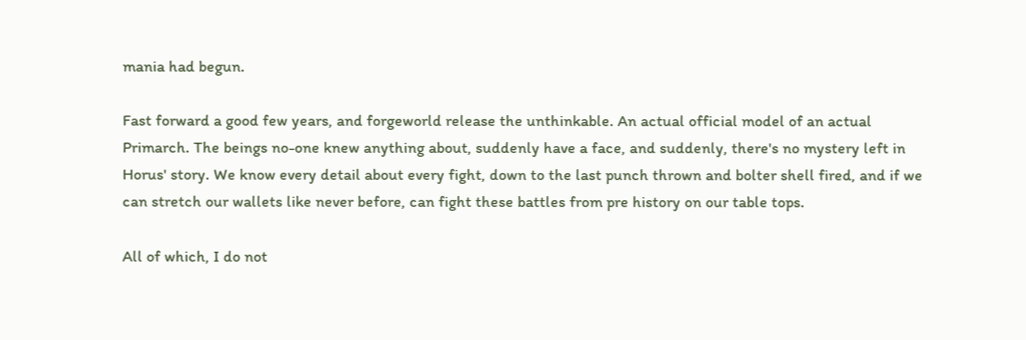mania had begun.

Fast forward a good few years, and forgeworld release the unthinkable. An actual official model of an actual Primarch. The beings no-one knew anything about, suddenly have a face, and suddenly, there's no mystery left in Horus' story. We know every detail about every fight, down to the last punch thrown and bolter shell fired, and if we can stretch our wallets like never before, can fight these battles from pre history on our table tops.

All of which, I do not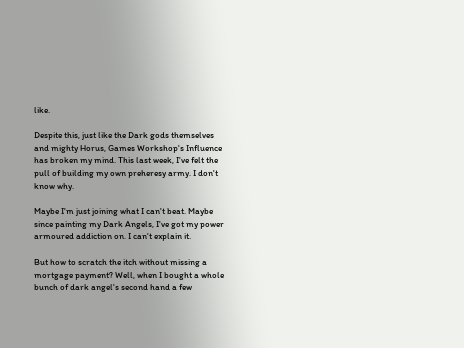like.

Despite this, just like the Dark gods themselves and mighty Horus, Games Workshop's Influence has broken my mind. This last week, I've felt the pull of building my own preheresy army. I don't know why.

Maybe I'm just joining what I can't beat. Maybe since painting my Dark Angels, I've got my power armoured addiction on. I can't explain it.

But how to scratch the itch without missing a mortgage payment? Well, when I bought a whole bunch of dark angel's second hand a few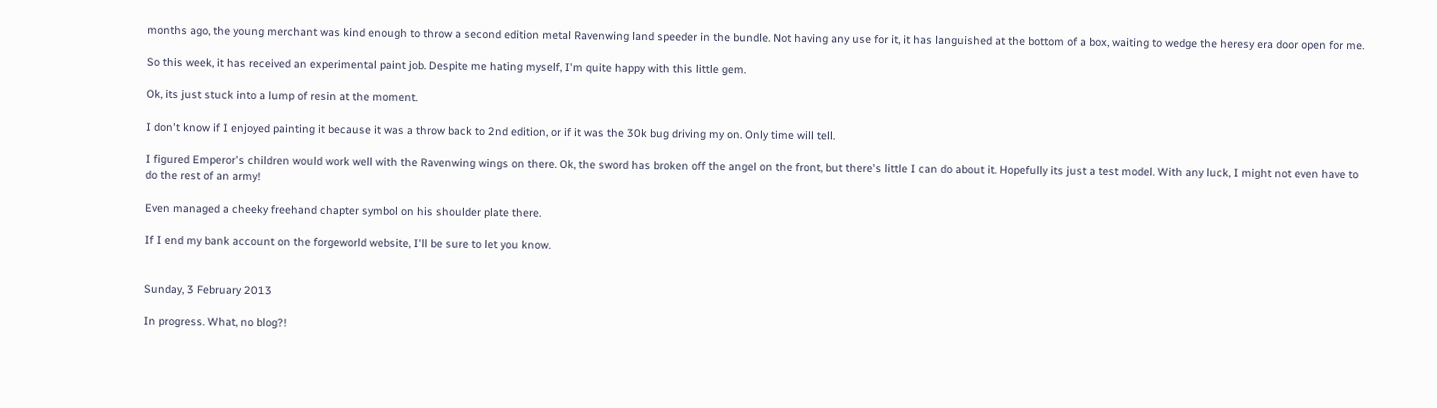months ago, the young merchant was kind enough to throw a second edition metal Ravenwing land speeder in the bundle. Not having any use for it, it has languished at the bottom of a box, waiting to wedge the heresy era door open for me.

So this week, it has received an experimental paint job. Despite me hating myself, I'm quite happy with this little gem.

Ok, its just stuck into a lump of resin at the moment.

I don't know if I enjoyed painting it because it was a throw back to 2nd edition, or if it was the 30k bug driving my on. Only time will tell.

I figured Emperor's children would work well with the Ravenwing wings on there. Ok, the sword has broken off the angel on the front, but there's little I can do about it. Hopefully its just a test model. With any luck, I might not even have to do the rest of an army!

Even managed a cheeky freehand chapter symbol on his shoulder plate there.

If I end my bank account on the forgeworld website, I'll be sure to let you know.


Sunday, 3 February 2013

In progress. What, no blog?!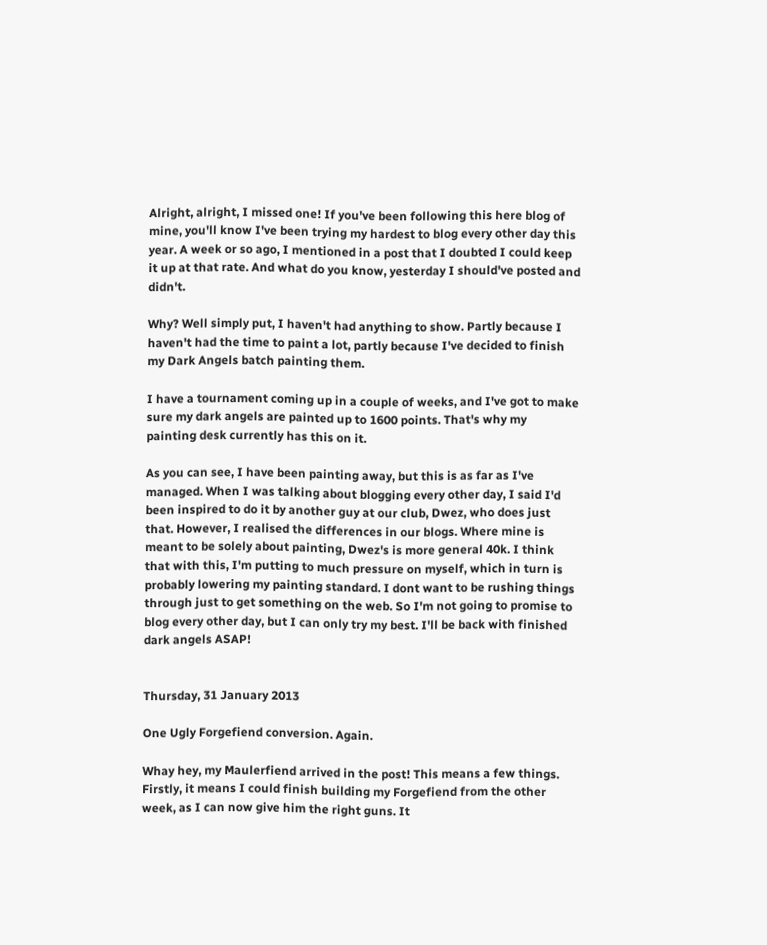Alright, alright, I missed one! If you've been following this here blog of mine, you'll know I've been trying my hardest to blog every other day this year. A week or so ago, I mentioned in a post that I doubted I could keep it up at that rate. And what do you know, yesterday I should've posted and didn't.

Why? Well simply put, I haven't had anything to show. Partly because I haven't had the time to paint a lot, partly because I've decided to finish my Dark Angels batch painting them.

I have a tournament coming up in a couple of weeks, and I've got to make sure my dark angels are painted up to 1600 points. That's why my painting desk currently has this on it.

As you can see, I have been painting away, but this is as far as I've managed. When I was talking about blogging every other day, I said I'd been inspired to do it by another guy at our club, Dwez, who does just that. However, I realised the differences in our blogs. Where mine is meant to be solely about painting, Dwez's is more general 40k. I think that with this, I'm putting to much pressure on myself, which in turn is probably lowering my painting standard. I dont want to be rushing things through just to get something on the web. So I'm not going to promise to blog every other day, but I can only try my best. I'll be back with finished dark angels ASAP!


Thursday, 31 January 2013

One Ugly Forgefiend conversion. Again.

Whay hey, my Maulerfiend arrived in the post! This means a few things. Firstly, it means I could finish building my Forgefiend from the other week, as I can now give him the right guns. It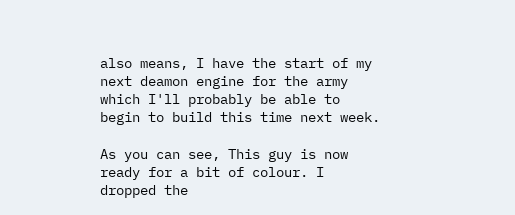also means, I have the start of my next deamon engine for the army which I'll probably be able to begin to build this time next week.

As you can see, This guy is now ready for a bit of colour. I dropped the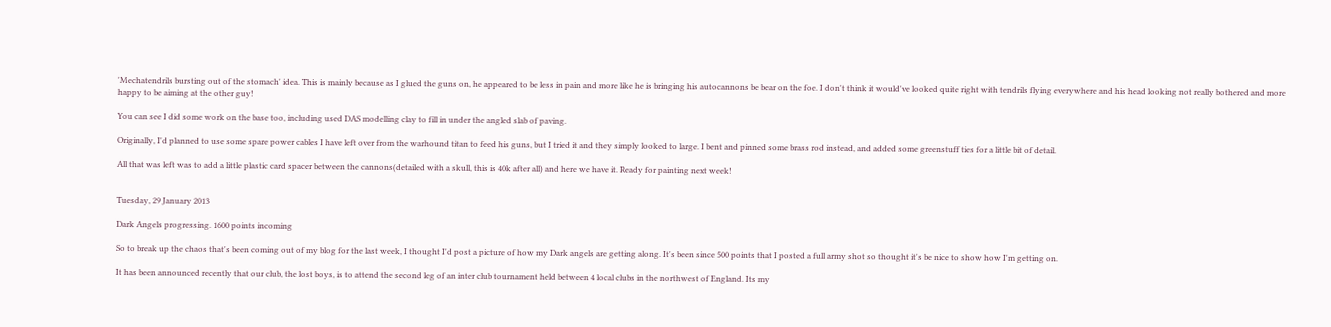'Mechatendrils bursting out of the stomach' idea. This is mainly because as I glued the guns on, he appeared to be less in pain and more like he is bringing his autocannons be bear on the foe. I don't think it would've looked quite right with tendrils flying everywhere and his head looking not really bothered and more happy to be aiming at the other guy!

You can see I did some work on the base too, including used DAS modelling clay to fill in under the angled slab of paving.

Originally, I'd planned to use some spare power cables I have left over from the warhound titan to feed his guns, but I tried it and they simply looked to large. I bent and pinned some brass rod instead, and added some greenstuff ties for a little bit of detail.

All that was left was to add a little plastic card spacer between the cannons(detailed with a skull, this is 40k after all) and here we have it. Ready for painting next week!


Tuesday, 29 January 2013

Dark Angels progressing. 1600 points incoming

So to break up the chaos that's been coming out of my blog for the last week, I thought I'd post a picture of how my Dark angels are getting along. It's been since 500 points that I posted a full army shot so thought it's be nice to show how I'm getting on.

It has been announced recently that our club, the lost boys, is to attend the second leg of an inter club tournament held between 4 local clubs in the northwest of England. Its my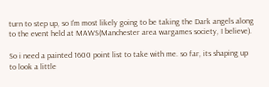turn to step up, so I'm most likely going to be taking the Dark angels along to the event held at MAWS(Manchester area wargames society, I believe).

So i need a painted 1600 point list to take with me. so far, its shaping up to look a little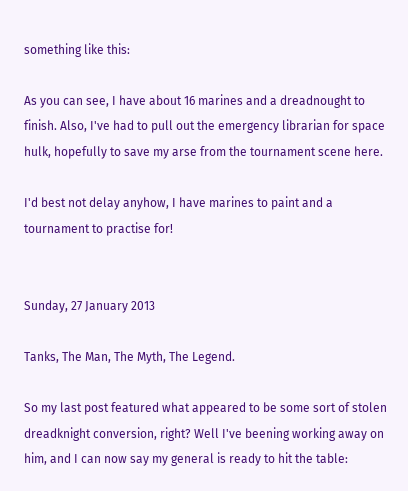something like this:

As you can see, I have about 16 marines and a dreadnought to finish. Also, I've had to pull out the emergency librarian for space hulk, hopefully to save my arse from the tournament scene here.

I'd best not delay anyhow, I have marines to paint and a tournament to practise for!


Sunday, 27 January 2013

Tanks, The Man, The Myth, The Legend.

So my last post featured what appeared to be some sort of stolen dreadknight conversion, right? Well I've beening working away on him, and I can now say my general is ready to hit the table: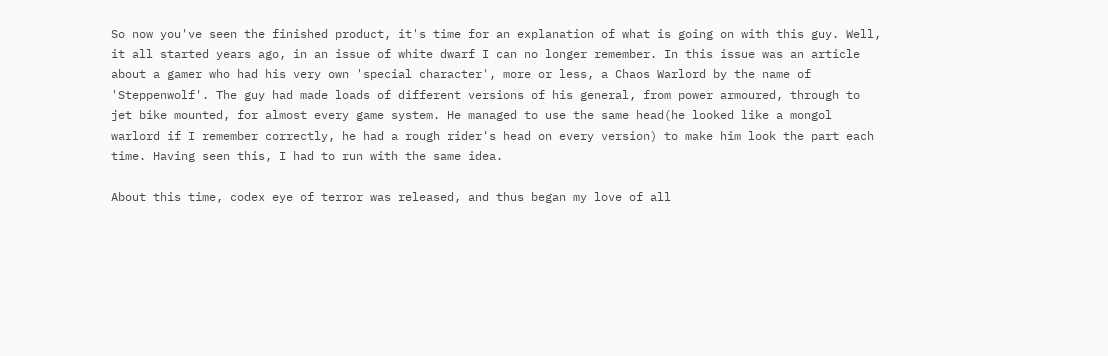So now you've seen the finished product, it's time for an explanation of what is going on with this guy. Well, it all started years ago, in an issue of white dwarf I can no longer remember. In this issue was an article about a gamer who had his very own 'special character', more or less, a Chaos Warlord by the name of 'Steppenwolf'. The guy had made loads of different versions of his general, from power armoured, through to jet bike mounted, for almost every game system. He managed to use the same head(he looked like a mongol warlord if I remember correctly, he had a rough rider's head on every version) to make him look the part each time. Having seen this, I had to run with the same idea.

About this time, codex eye of terror was released, and thus began my love of all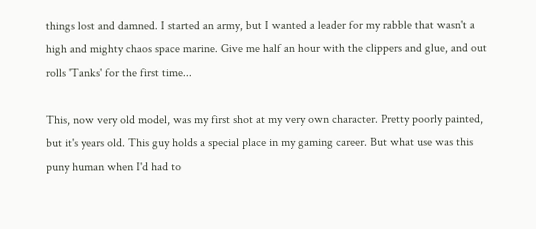things lost and damned. I started an army, but I wanted a leader for my rabble that wasn't a high and mighty chaos space marine. Give me half an hour with the clippers and glue, and out rolls 'Tanks' for the first time...

This, now very old model, was my first shot at my very own character. Pretty poorly painted, but it's years old. This guy holds a special place in my gaming career. But what use was this puny human when I'd had to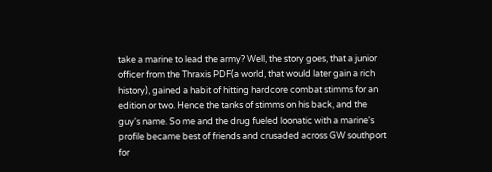take a marine to lead the army? Well, the story goes, that a junior officer from the Thraxis PDF(a world, that would later gain a rich history), gained a habit of hitting hardcore combat stimms for an edition or two. Hence the tanks of stimms on his back, and the guy's name. So me and the drug fueled loonatic with a marine's profile became best of friends and crusaded across GW southport for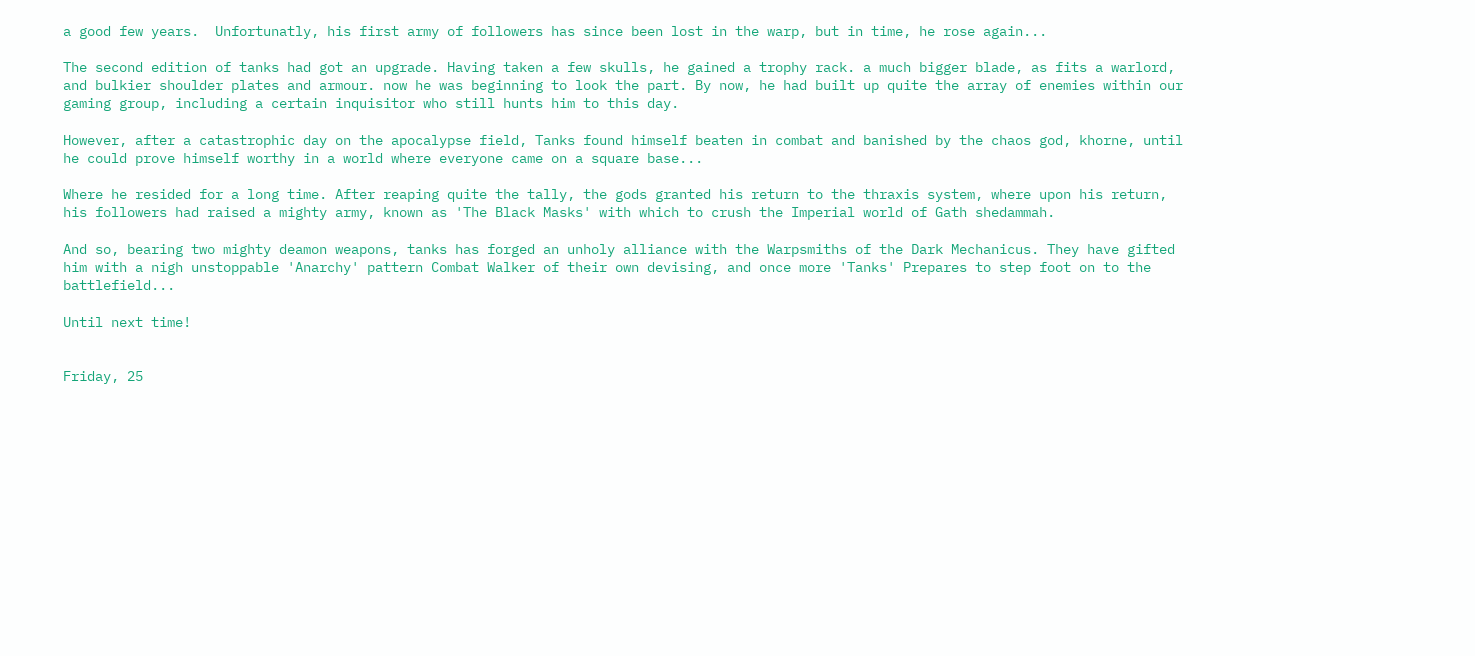a good few years.  Unfortunatly, his first army of followers has since been lost in the warp, but in time, he rose again...

The second edition of tanks had got an upgrade. Having taken a few skulls, he gained a trophy rack. a much bigger blade, as fits a warlord, and bulkier shoulder plates and armour. now he was beginning to look the part. By now, he had built up quite the array of enemies within our gaming group, including a certain inquisitor who still hunts him to this day.

However, after a catastrophic day on the apocalypse field, Tanks found himself beaten in combat and banished by the chaos god, khorne, until he could prove himself worthy in a world where everyone came on a square base...

Where he resided for a long time. After reaping quite the tally, the gods granted his return to the thraxis system, where upon his return, his followers had raised a mighty army, known as 'The Black Masks' with which to crush the Imperial world of Gath shedammah.

And so, bearing two mighty deamon weapons, tanks has forged an unholy alliance with the Warpsmiths of the Dark Mechanicus. They have gifted him with a nigh unstoppable 'Anarchy' pattern Combat Walker of their own devising, and once more 'Tanks' Prepares to step foot on to the battlefield...

Until next time!


Friday, 25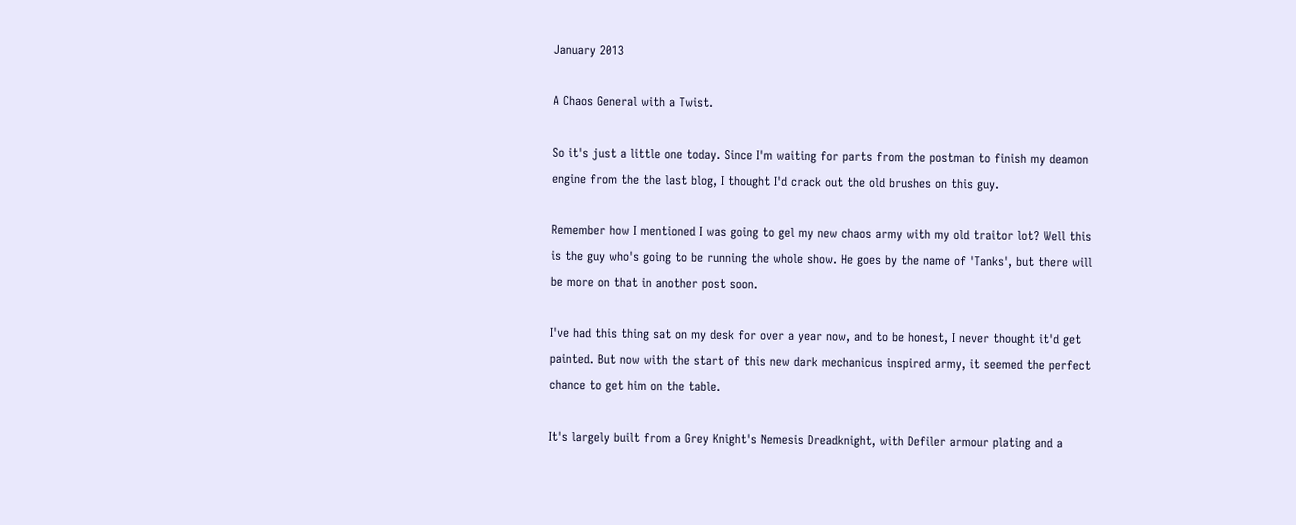January 2013

A Chaos General with a Twist.

So it's just a little one today. Since I'm waiting for parts from the postman to finish my deamon engine from the the last blog, I thought I'd crack out the old brushes on this guy.

Remember how I mentioned I was going to gel my new chaos army with my old traitor lot? Well this is the guy who's going to be running the whole show. He goes by the name of 'Tanks', but there will be more on that in another post soon.

I've had this thing sat on my desk for over a year now, and to be honest, I never thought it'd get painted. But now with the start of this new dark mechanicus inspired army, it seemed the perfect chance to get him on the table.

It's largely built from a Grey Knight's Nemesis Dreadknight, with Defiler armour plating and a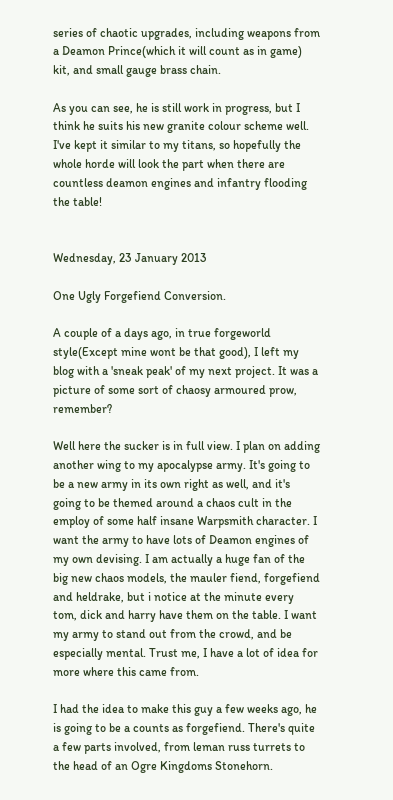series of chaotic upgrades, including weapons from a Deamon Prince(which it will count as in game) kit, and small gauge brass chain.

As you can see, he is still work in progress, but I think he suits his new granite colour scheme well. I've kept it similar to my titans, so hopefully the whole horde will look the part when there are countless deamon engines and infantry flooding the table!


Wednesday, 23 January 2013

One Ugly Forgefiend Conversion.

A couple of a days ago, in true forgeworld style(Except mine wont be that good), I left my blog with a 'sneak peak' of my next project. It was a picture of some sort of chaosy armoured prow, remember?

Well here the sucker is in full view. I plan on adding another wing to my apocalypse army. It's going to be a new army in its own right as well, and it's going to be themed around a chaos cult in the employ of some half insane Warpsmith character. I want the army to have lots of Deamon engines of my own devising. I am actually a huge fan of the big new chaos models, the mauler fiend, forgefiend and heldrake, but i notice at the minute every tom, dick and harry have them on the table. I want my army to stand out from the crowd, and be especially mental. Trust me, I have a lot of idea for more where this came from.

I had the idea to make this guy a few weeks ago, he is going to be a counts as forgefiend. There's quite a few parts involved, from leman russ turrets to the head of an Ogre Kingdoms Stonehorn.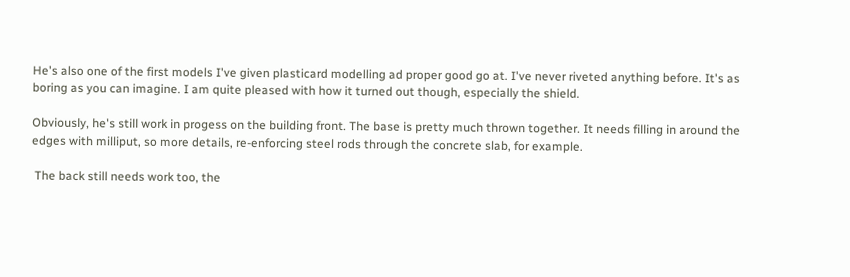He's also one of the first models I've given plasticard modelling ad proper good go at. I've never riveted anything before. It's as boring as you can imagine. I am quite pleased with how it turned out though, especially the shield.

Obviously, he's still work in progess on the building front. The base is pretty much thrown together. It needs filling in around the edges with milliput, so more details, re-enforcing steel rods through the concrete slab, for example.

 The back still needs work too, the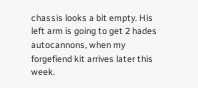chassis looks a bit empty. His left arm is going to get 2 hades autocannons, when my forgefiend kit arrives later this week.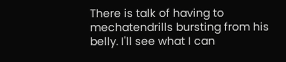There is talk of having to mechatendrills bursting from his belly. I'll see what I can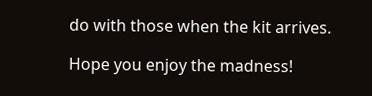do with those when the kit arrives.

Hope you enjoy the madness!